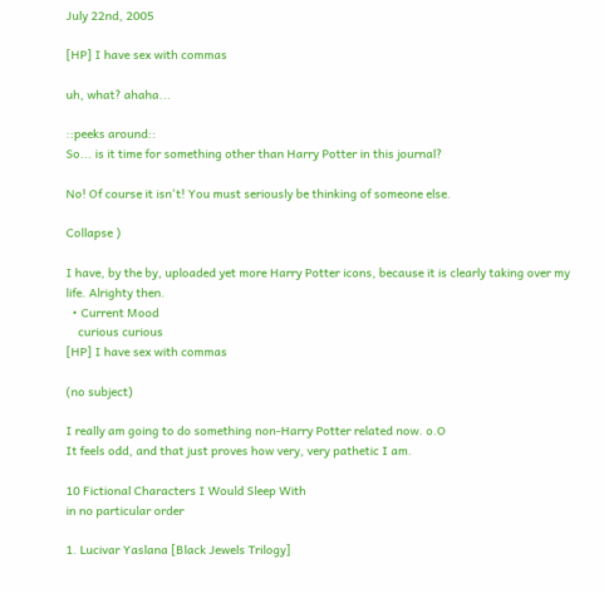July 22nd, 2005

[HP] I have sex with commas

uh, what? ahaha...

::peeks around::
So... is it time for something other than Harry Potter in this journal?

No! Of course it isn't! You must seriously be thinking of someone else.

Collapse )

I have, by the by, uploaded yet more Harry Potter icons, because it is clearly taking over my life. Alrighty then.
  • Current Mood
    curious curious
[HP] I have sex with commas

(no subject)

I really am going to do something non-Harry Potter related now. o.O
It feels odd, and that just proves how very, very pathetic I am.

10 Fictional Characters I Would Sleep With
in no particular order

1. Lucivar Yaslana [Black Jewels Trilogy]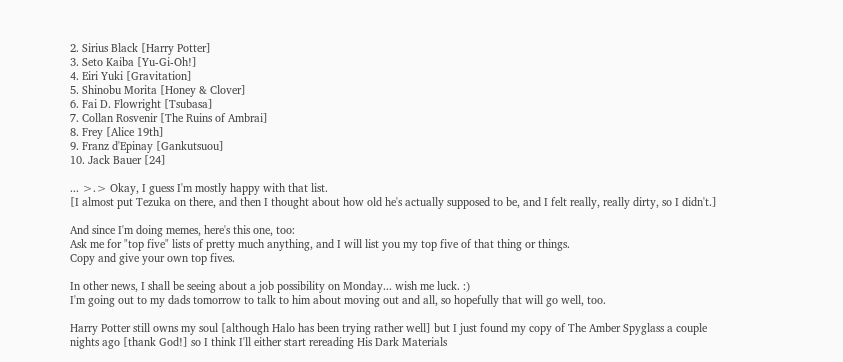2. Sirius Black [Harry Potter]
3. Seto Kaiba [Yu-Gi-Oh!]
4. Eiri Yuki [Gravitation]
5. Shinobu Morita [Honey & Clover]
6. Fai D. Flowright [Tsubasa]
7. Collan Rosvenir [The Ruins of Ambrai]
8. Frey [Alice 19th]
9. Franz d'Epinay [Gankutsuou]
10. Jack Bauer [24]

... >.> Okay, I guess I'm mostly happy with that list.
[I almost put Tezuka on there, and then I thought about how old he's actually supposed to be, and I felt really, really dirty, so I didn't.]

And since I'm doing memes, here's this one, too:
Ask me for "top five" lists of pretty much anything, and I will list you my top five of that thing or things.
Copy and give your own top fives.

In other news, I shall be seeing about a job possibility on Monday... wish me luck. :)
I'm going out to my dads tomorrow to talk to him about moving out and all, so hopefully that will go well, too.

Harry Potter still owns my soul [although Halo has been trying rather well] but I just found my copy of The Amber Spyglass a couple nights ago [thank God!] so I think I'll either start rereading His Dark Materials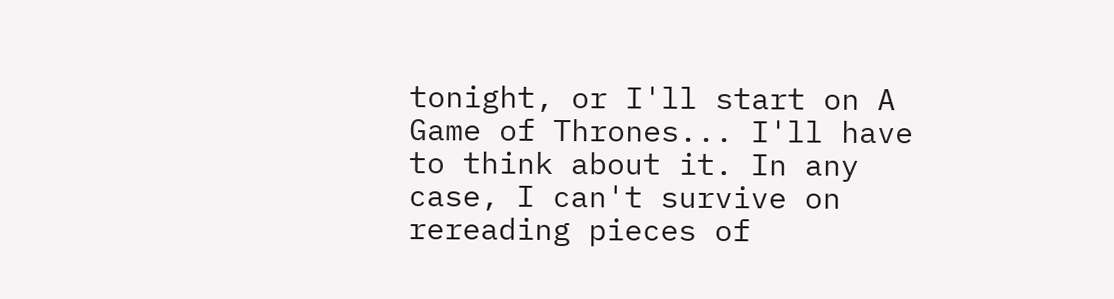tonight, or I'll start on A Game of Thrones... I'll have to think about it. In any case, I can't survive on rereading pieces of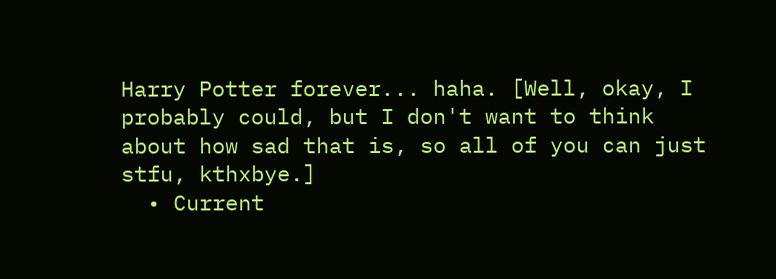Harry Potter forever... haha. [Well, okay, I probably could, but I don't want to think about how sad that is, so all of you can just stfu, kthxbye.]
  • Current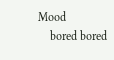Mood
    bored bored